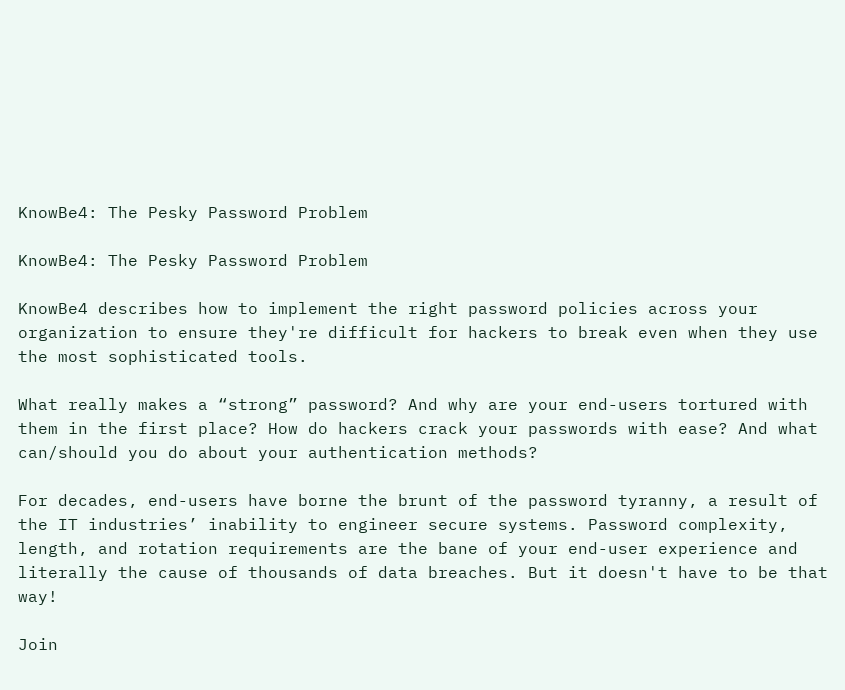KnowBe4: The Pesky Password Problem

KnowBe4: The Pesky Password Problem

KnowBe4 describes how to implement the right password policies across your organization to ensure they're difficult for hackers to break even when they use the most sophisticated tools.

What really makes a “strong” password? And why are your end-users tortured with them in the first place? How do hackers crack your passwords with ease? And what can/should you do about your authentication methods?

For decades, end-users have borne the brunt of the password tyranny, a result of the IT industries’ inability to engineer secure systems. Password complexity, length, and rotation requirements are the bane of your end-user experience and literally the cause of thousands of data breaches. But it doesn't have to be that way!

Join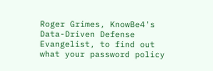Roger Grimes, KnowBe4's Data-Driven Defense Evangelist, to find out what your password policy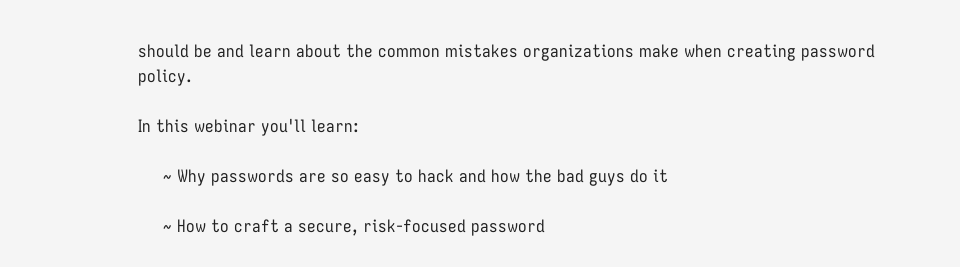should be and learn about the common mistakes organizations make when creating password policy.

In this webinar you'll learn:

     ~ Why passwords are so easy to hack and how the bad guys do it

     ~ How to craft a secure, risk-focused password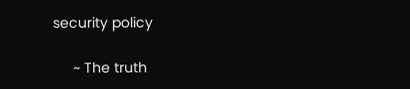security policy

     ~ The truth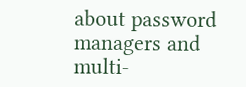about password managers and multi-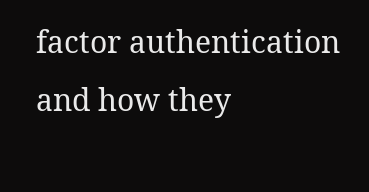factor authentication and how they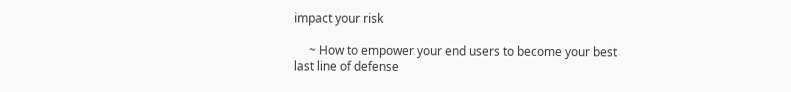impact your risk

     ~ How to empower your end users to become your best last line of defense